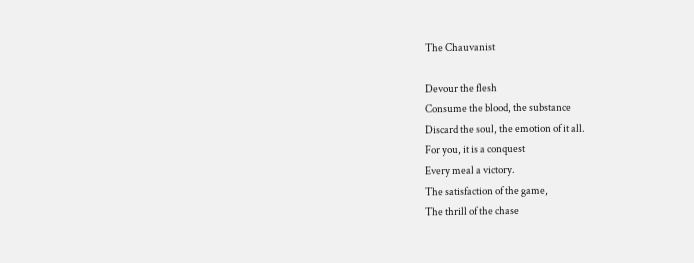The Chauvanist

Devour the flesh
Consume the blood, the substance
Discard the soul, the emotion of it all.
For you, it is a conquest
Every meal a victory.
The satisfaction of the game,
The thrill of the chase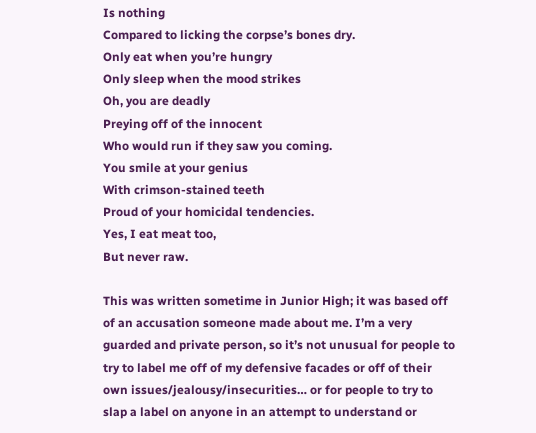Is nothing
Compared to licking the corpse’s bones dry.
Only eat when you’re hungry
Only sleep when the mood strikes
Oh, you are deadly
Preying off of the innocent
Who would run if they saw you coming.
You smile at your genius
With crimson-stained teeth
Proud of your homicidal tendencies.
Yes, I eat meat too,
But never raw.

This was written sometime in Junior High; it was based off of an accusation someone made about me. I’m a very guarded and private person, so it’s not unusual for people to try to label me off of my defensive facades or off of their own issues/jealousy/insecurities… or for people to try to slap a label on anyone in an attempt to understand or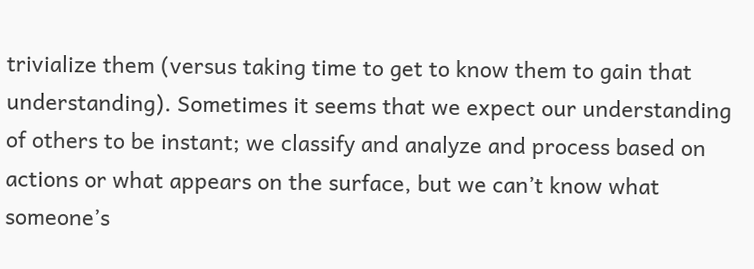trivialize them (versus taking time to get to know them to gain that understanding). Sometimes it seems that we expect our understanding of others to be instant; we classify and analyze and process based on actions or what appears on the surface, but we can’t know what someone’s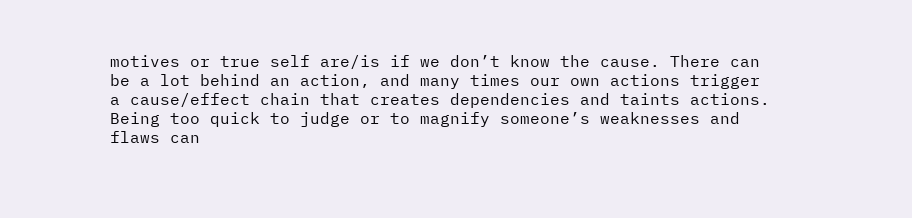motives or true self are/is if we don’t know the cause. There can be a lot behind an action, and many times our own actions trigger a cause/effect chain that creates dependencies and taints actions. Being too quick to judge or to magnify someone’s weaknesses and flaws can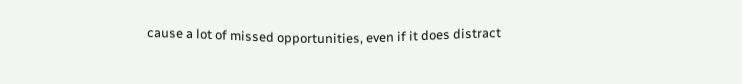cause a lot of missed opportunities, even if it does distract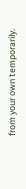from your own temporarily.